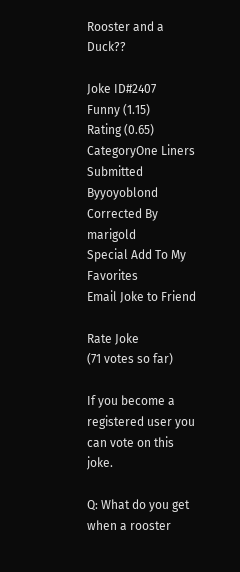Rooster and a Duck??

Joke ID#2407
Funny (1.15)
Rating (0.65)
CategoryOne Liners
Submitted Byyoyoblond
Corrected By marigold
Special Add To My Favorites
Email Joke to Friend

Rate Joke
(71 votes so far)

If you become a registered user you can vote on this joke.

Q: What do you get when a rooster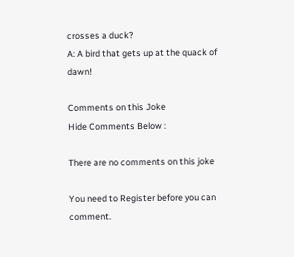crosses a duck?
A: A bird that gets up at the quack of dawn!

Comments on this Joke
Hide Comments Below :

There are no comments on this joke

You need to Register before you can comment.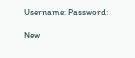Username: Password:

New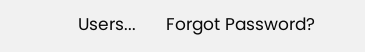Users...      Forgot Password?